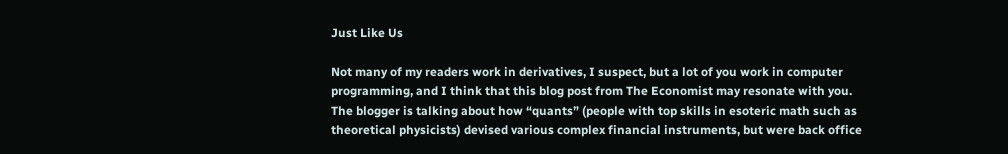Just Like Us

Not many of my readers work in derivatives, I suspect, but a lot of you work in computer programming, and I think that this blog post from The Economist may resonate with you. The blogger is talking about how “quants” (people with top skills in esoteric math such as theoretical physicists) devised various complex financial instruments, but were back office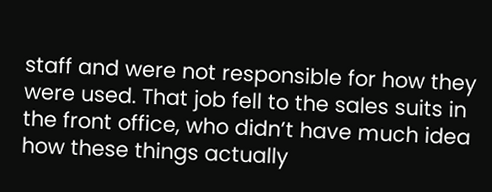staff and were not responsible for how they were used. That job fell to the sales suits in the front office, who didn’t have much idea how these things actually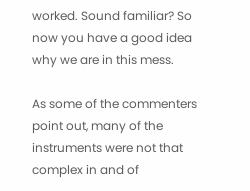worked. Sound familiar? So now you have a good idea why we are in this mess.

As some of the commenters point out, many of the instruments were not that complex in and of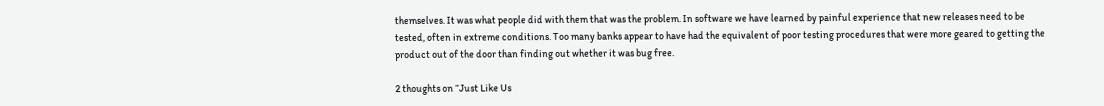themselves. It was what people did with them that was the problem. In software we have learned by painful experience that new releases need to be tested, often in extreme conditions. Too many banks appear to have had the equivalent of poor testing procedures that were more geared to getting the product out of the door than finding out whether it was bug free.

2 thoughts on “Just Like Us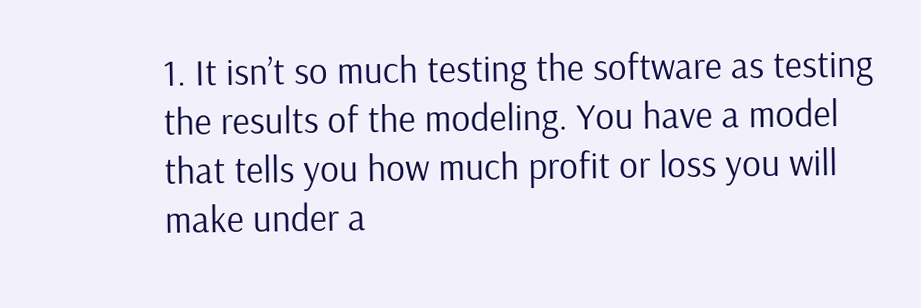1. It isn’t so much testing the software as testing the results of the modeling. You have a model that tells you how much profit or loss you will make under a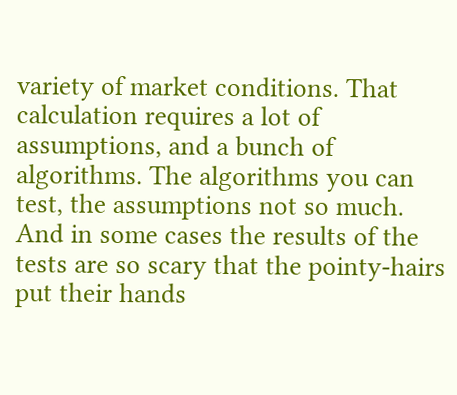variety of market conditions. That calculation requires a lot of assumptions, and a bunch of algorithms. The algorithms you can test, the assumptions not so much. And in some cases the results of the tests are so scary that the pointy-hairs put their hands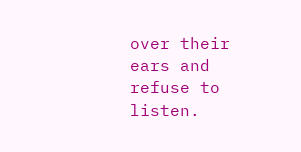over their ears and refuse to listen.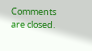Comments are closed.